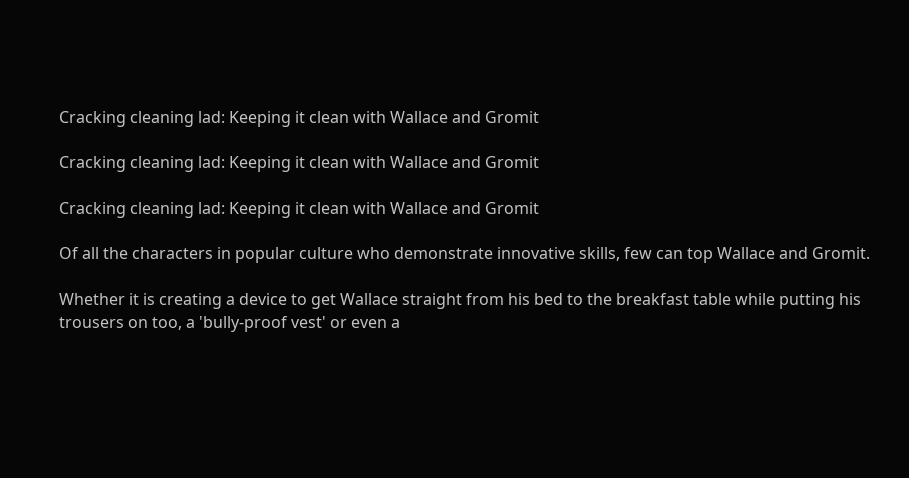Cracking cleaning lad: Keeping it clean with Wallace and Gromit

Cracking cleaning lad: Keeping it clean with Wallace and Gromit

Cracking cleaning lad: Keeping it clean with Wallace and Gromit

Of all the characters in popular culture who demonstrate innovative skills, few can top Wallace and Gromit.

Whether it is creating a device to get Wallace straight from his bed to the breakfast table while putting his trousers on too, a 'bully-proof vest' or even a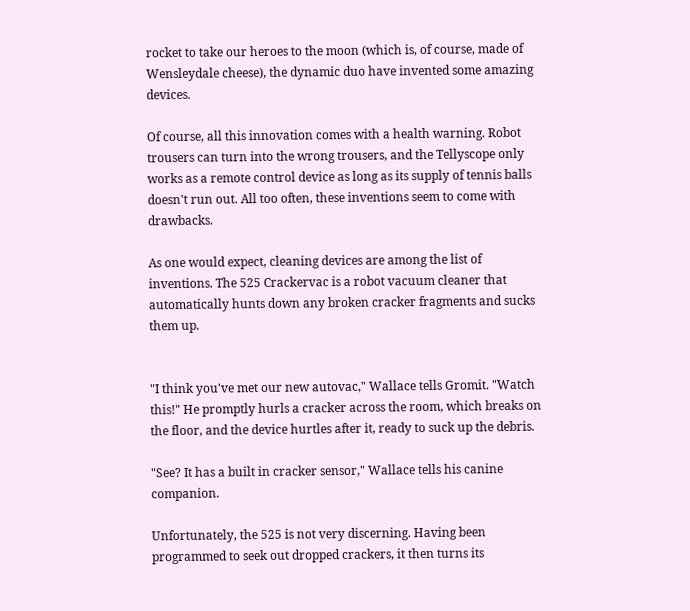rocket to take our heroes to the moon (which is, of course, made of Wensleydale cheese), the dynamic duo have invented some amazing devices.

Of course, all this innovation comes with a health warning. Robot trousers can turn into the wrong trousers, and the Tellyscope only works as a remote control device as long as its supply of tennis balls doesn't run out. All too often, these inventions seem to come with drawbacks.

As one would expect, cleaning devices are among the list of inventions. The 525 Crackervac is a robot vacuum cleaner that automatically hunts down any broken cracker fragments and sucks them up.


"I think you've met our new autovac," Wallace tells Gromit. "Watch this!" He promptly hurls a cracker across the room, which breaks on the floor, and the device hurtles after it, ready to suck up the debris.

"See? It has a built in cracker sensor," Wallace tells his canine companion.

Unfortunately, the 525 is not very discerning. Having been programmed to seek out dropped crackers, it then turns its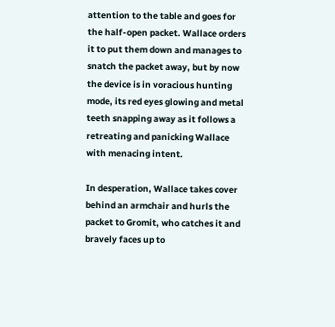attention to the table and goes for the half-open packet. Wallace orders it to put them down and manages to snatch the packet away, but by now the device is in voracious hunting mode, its red eyes glowing and metal teeth snapping away as it follows a retreating and panicking Wallace with menacing intent.

In desperation, Wallace takes cover behind an armchair and hurls the packet to Gromit, who catches it and bravely faces up to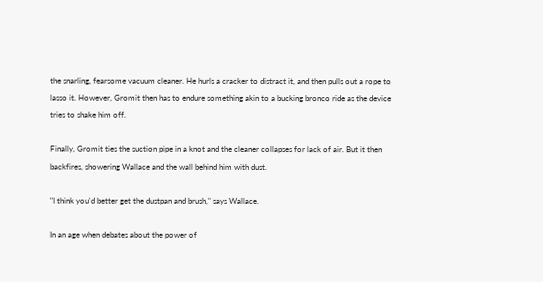the snarling, fearsome vacuum cleaner. He hurls a cracker to distract it, and then pulls out a rope to lasso it. However, Gromit then has to endure something akin to a bucking bronco ride as the device tries to shake him off.

Finally, Gromit ties the suction pipe in a knot and the cleaner collapses for lack of air. But it then backfires, showering Wallace and the wall behind him with dust.

"I think you'd better get the dustpan and brush," says Wallace.

In an age when debates about the power of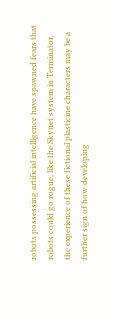robots possessing artificial intelligence have spawned fears that robots could go rogue, like the Skynet system in Terminator, the experience of these fictional plasticine characters may be a further sign of how developing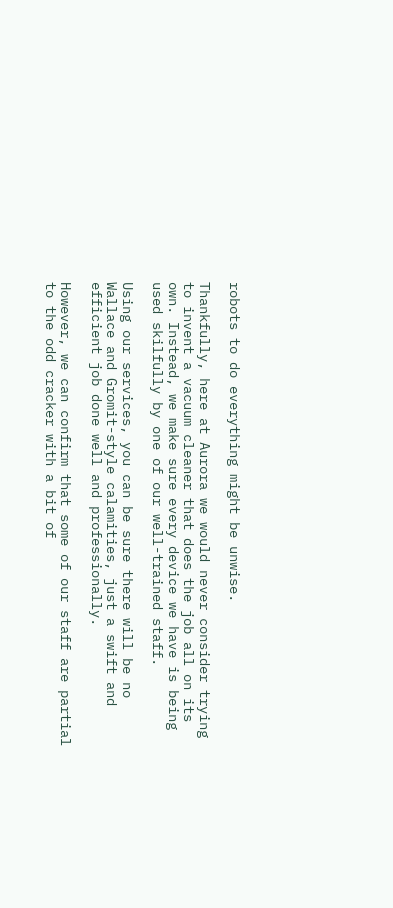robots to do everything might be unwise.

Thankfully, here at Aurora we would never consider trying to invent a vacuum cleaner that does the job all on its own. Instead, we make sure every device we have is being used skilfully by one of our well-trained staff.

Using our services, you can be sure there will be no Wallace and Gromit-style calamities, just a swift and efficient job done well and professionally.

However, we can confirm that some of our staff are partial to the odd cracker with a bit of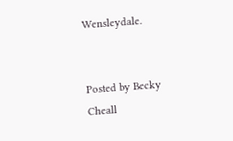Wensleydale.


Posted by Becky Cheall